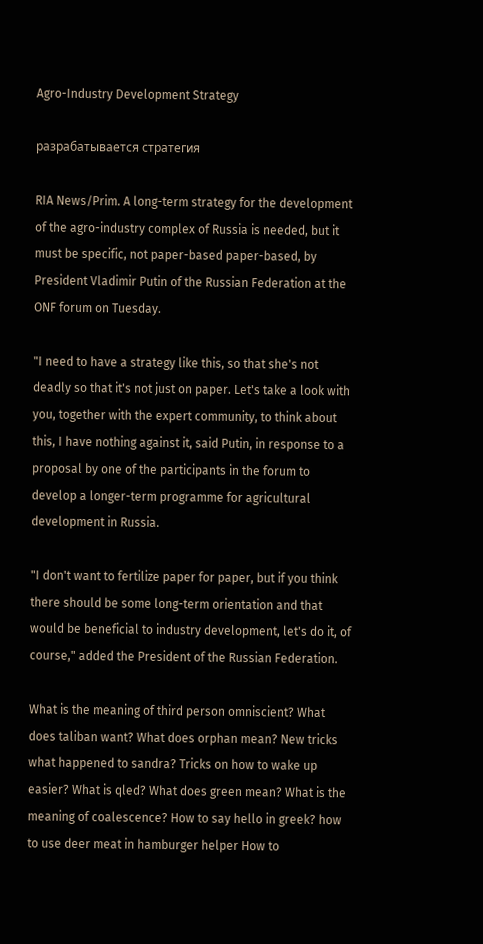Agro-Industry Development Strategy

разрабатывается стратегия

RIA News/Prim. A long-term strategy for the development of the agro-industry complex of Russia is needed, but it must be specific, not paper-based paper-based, by President Vladimir Putin of the Russian Federation at the ONF forum on Tuesday.

"I need to have a strategy like this, so that she's not deadly so that it's not just on paper. Let's take a look with you, together with the expert community, to think about this, I have nothing against it, said Putin, in response to a proposal by one of the participants in the forum to develop a longer-term programme for agricultural development in Russia.

"I don't want to fertilize paper for paper, but if you think there should be some long-term orientation and that would be beneficial to industry development, let's do it, of course," added the President of the Russian Federation.

What is the meaning of third person omniscient? What does taliban want? What does orphan mean? New tricks what happened to sandra? Tricks on how to wake up easier? What is qled? What does green mean? What is the meaning of coalescence? How to say hello in greek? how to use deer meat in hamburger helper How to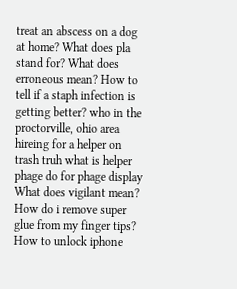treat an abscess on a dog at home? What does pla stand for? What does erroneous mean? How to tell if a staph infection is getting better? who in the proctorville, ohio area hireing for a helper on trash truh what is helper phage do for phage display What does vigilant mean? How do i remove super glue from my finger tips? How to unlock iphone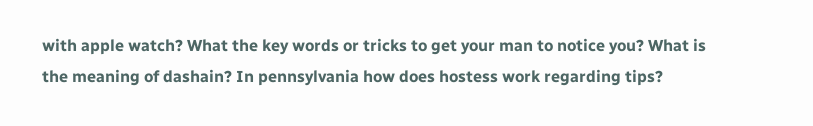with apple watch? What the key words or tricks to get your man to notice you? What is the meaning of dashain? In pennsylvania how does hostess work regarding tips?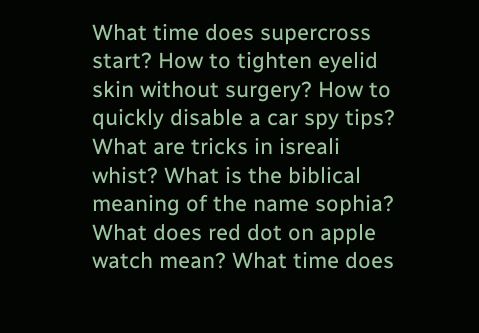What time does supercross start? How to tighten eyelid skin without surgery? How to quickly disable a car spy tips? What are tricks in isreali whist? What is the biblical meaning of the name sophia? What does red dot on apple watch mean? What time does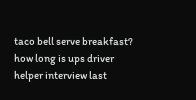taco bell serve breakfast? how long is ups driver helper interview last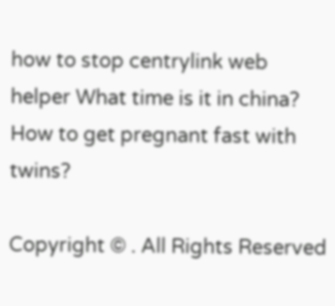how to stop centrylink web helper What time is it in china? How to get pregnant fast with twins?

Copyright © . All Rights Reserved